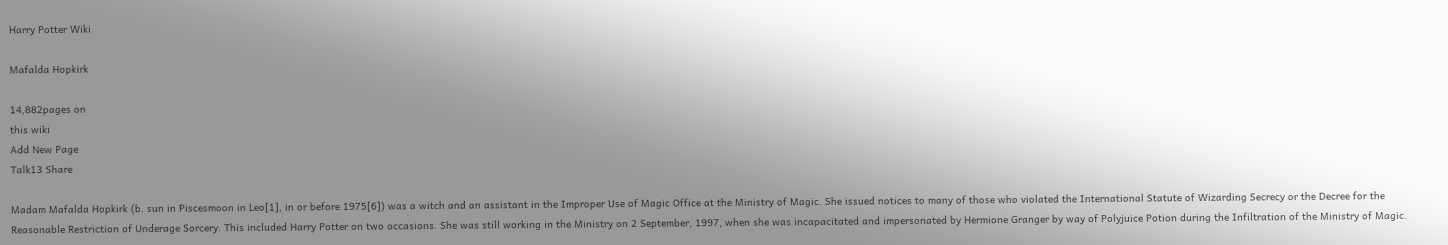Harry Potter Wiki

Mafalda Hopkirk

14,882pages on
this wiki
Add New Page
Talk13 Share

Madam Mafalda Hopkirk (b. sun in Piscesmoon in Leo[1], in or before 1975[6]) was a witch and an assistant in the Improper Use of Magic Office at the Ministry of Magic. She issued notices to many of those who violated the International Statute of Wizarding Secrecy or the Decree for the Reasonable Restriction of Underage Sorcery. This included Harry Potter on two occasions. She was still working in the Ministry on 2 September, 1997, when she was incapacitated and impersonated by Hermione Granger by way of Polyjuice Potion during the Infiltration of the Ministry of Magic.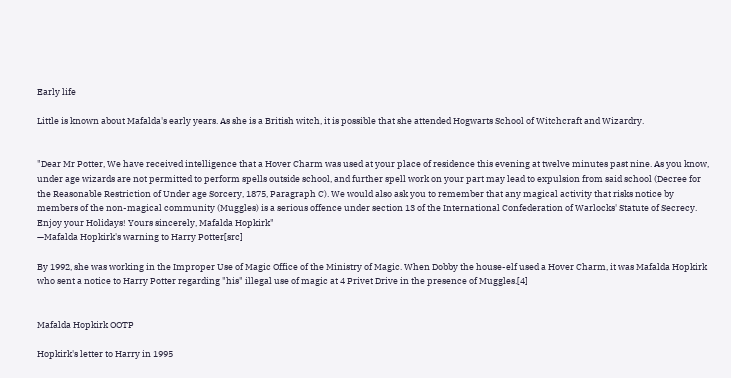Early life

Little is known about Mafalda's early years. As she is a British witch, it is possible that she attended Hogwarts School of Witchcraft and Wizardry.


"Dear Mr Potter, We have received intelligence that a Hover Charm was used at your place of residence this evening at twelve minutes past nine. As you know, under age wizards are not permitted to perform spells outside school, and further spell work on your part may lead to expulsion from said school (Decree for the Reasonable Restriction of Under age Sorcery, 1875, Paragraph C). We would also ask you to remember that any magical activity that risks notice by members of the non-magical community (Muggles) is a serious offence under section 13 of the International Confederation of Warlocks' Statute of Secrecy. Enjoy your Holidays! Yours sincerely, Mafalda Hopkirk"
—Mafalda Hopkirk's warning to Harry Potter[src]

By 1992, she was working in the Improper Use of Magic Office of the Ministry of Magic. When Dobby the house-elf used a Hover Charm, it was Mafalda Hopkirk who sent a notice to Harry Potter regarding "his" illegal use of magic at 4 Privet Drive in the presence of Muggles.[4]


Mafalda Hopkirk OOTP

Hopkirk's letter to Harry in 1995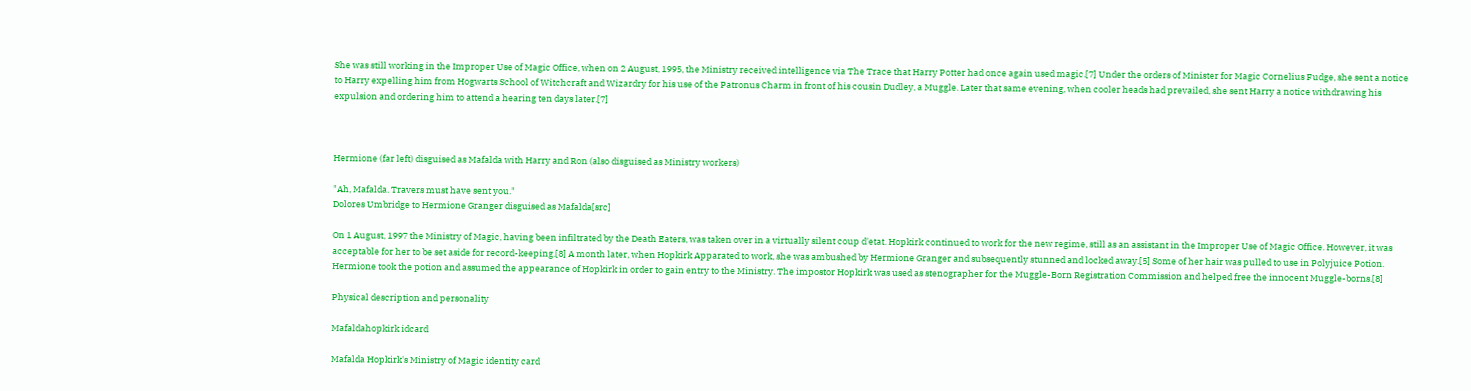She was still working in the Improper Use of Magic Office, when on 2 August, 1995, the Ministry received intelligence via The Trace that Harry Potter had once again used magic.[7] Under the orders of Minister for Magic Cornelius Fudge, she sent a notice to Harry expelling him from Hogwarts School of Witchcraft and Wizardry for his use of the Patronus Charm in front of his cousin Dudley, a Muggle. Later that same evening, when cooler heads had prevailed, she sent Harry a notice withdrawing his expulsion and ordering him to attend a hearing ten days later.[7]



Hermione (far left) disguised as Mafalda with Harry and Ron (also disguised as Ministry workers)

"Ah, Mafalda. Travers must have sent you."
Dolores Umbridge to Hermione Granger disguised as Mafalda[src]

On 1 August, 1997 the Ministry of Magic, having been infiltrated by the Death Eaters, was taken over in a virtually silent coup d'etat. Hopkirk continued to work for the new regime, still as an assistant in the Improper Use of Magic Office. However, it was acceptable for her to be set aside for record-keeping.[8] A month later, when Hopkirk Apparated to work, she was ambushed by Hermione Granger and subsequently stunned and locked away.[5] Some of her hair was pulled to use in Polyjuice Potion. Hermione took the potion and assumed the appearance of Hopkirk in order to gain entry to the Ministry. The impostor Hopkirk was used as stenographer for the Muggle-Born Registration Commission and helped free the innocent Muggle-borns.[8]

Physical description and personality

Mafaldahopkirk idcard

Mafalda Hopkirk's Ministry of Magic identity card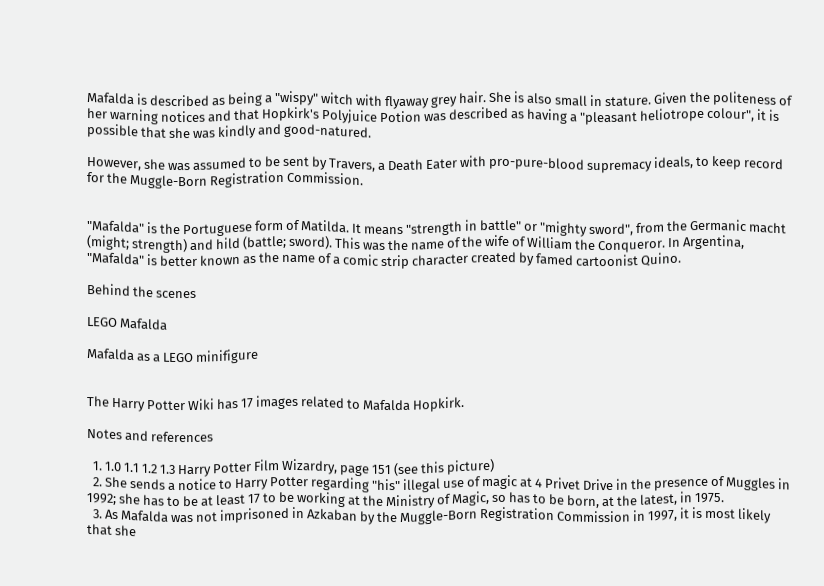Mafalda is described as being a "wispy" witch with flyaway grey hair. She is also small in stature. Given the politeness of her warning notices and that Hopkirk's Polyjuice Potion was described as having a "pleasant heliotrope colour", it is possible that she was kindly and good-natured.

However, she was assumed to be sent by Travers, a Death Eater with pro-pure-blood supremacy ideals, to keep record for the Muggle-Born Registration Commission.


"Mafalda" is the Portuguese form of Matilda. It means "strength in battle" or "mighty sword", from the Germanic macht (might; strength) and hild (battle; sword). This was the name of the wife of William the Conqueror. In Argentina, "Mafalda" is better known as the name of a comic strip character created by famed cartoonist Quino.

Behind the scenes

LEGO Mafalda

Mafalda as a LEGO minifigure


The Harry Potter Wiki has 17 images related to Mafalda Hopkirk.

Notes and references

  1. 1.0 1.1 1.2 1.3 Harry Potter Film Wizardry, page 151 (see this picture)
  2. She sends a notice to Harry Potter regarding "his" illegal use of magic at 4 Privet Drive in the presence of Muggles in 1992; she has to be at least 17 to be working at the Ministry of Magic, so has to be born, at the latest, in 1975.
  3. As Mafalda was not imprisoned in Azkaban by the Muggle-Born Registration Commission in 1997, it is most likely that she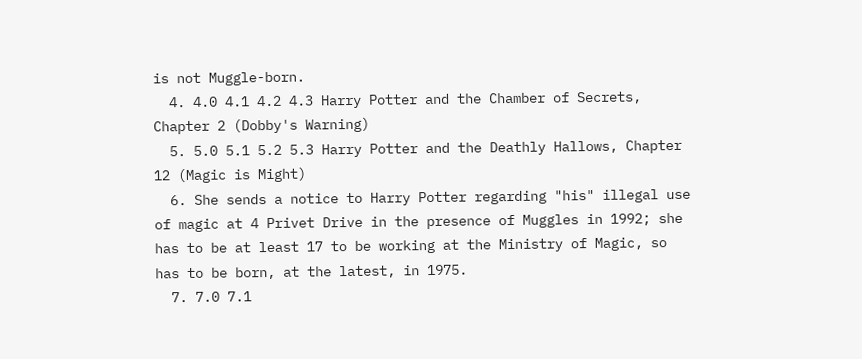is not Muggle-born.
  4. 4.0 4.1 4.2 4.3 Harry Potter and the Chamber of Secrets, Chapter 2 (Dobby's Warning)
  5. 5.0 5.1 5.2 5.3 Harry Potter and the Deathly Hallows, Chapter 12 (Magic is Might)
  6. She sends a notice to Harry Potter regarding "his" illegal use of magic at 4 Privet Drive in the presence of Muggles in 1992; she has to be at least 17 to be working at the Ministry of Magic, so has to be born, at the latest, in 1975.
  7. 7.0 7.1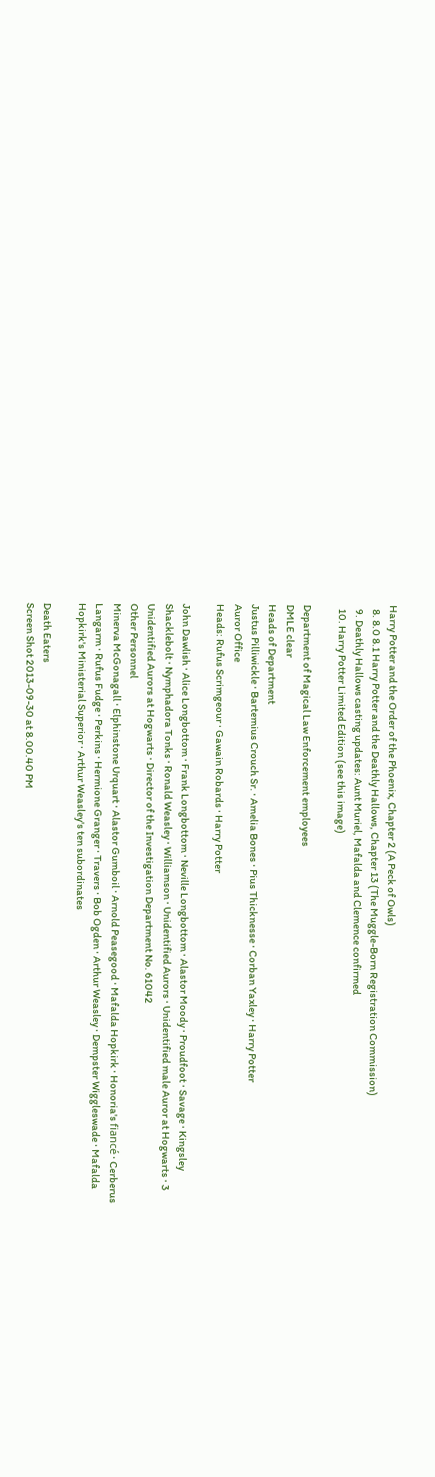Harry Potter and the Order of the Phoenix, Chapter 2 (A Peck of Owls)
  8. 8.0 8.1 Harry Potter and the Deathly Hallows, Chapter 13 (The Muggle-Born Registration Commission)
  9. Deathly Hallows casting updates: Aunt Muriel, Mafalda and Clemence confirmed
  10. Harry Potter Limited Edition (see this image)

Department of Magical Law Enforcement employees
DMLE clear
Heads of Department
Justus Pilliwickle · Bartemius Crouch Sr. · Amelia Bones · Pius Thicknesse · Corban Yaxley · Harry Potter
Auror Office
Heads: Rufus Scrimgeour · Gawain Robards · Harry Potter

John Dawlish · Alice Longbottom · Frank Longbottom · Neville Longbottom · Alastor Moody · Proudfoot · Savage · Kingsley Shacklebolt · Nymphadora Tonks · Ronald Weasley · Williamson · Unidentified Aurors · Unidentified male Auror at Hogwarts · 3 Unidentified Aurors at Hogwarts · Director of the Investigation Department No. 61042
Other Personnel
Minerva McGonagall · Elphinstone Urquart · Alastor Gumboil · Arnold Peasegood · Mafalda Hopkirk · Honoria's fiancé · Cerberus Langarm · Rufus Fudge · Perkins · Hermione Granger · Travers · Bob Ogden · Arthur Weasley · Dempster Wiggleswade · Mafalda Hopkirk's Ministerial Superior · Arthur Weasley's ten subordinates

Death Eaters
Screen Shot 2013-09-30 at 8.00.40 PM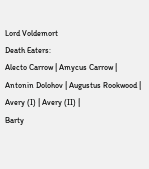Lord Voldemort
Death Eaters:
Alecto Carrow | Amycus Carrow | Antonin Dolohov | Augustus Rookwood | Avery (I) | Avery (II) |
Barty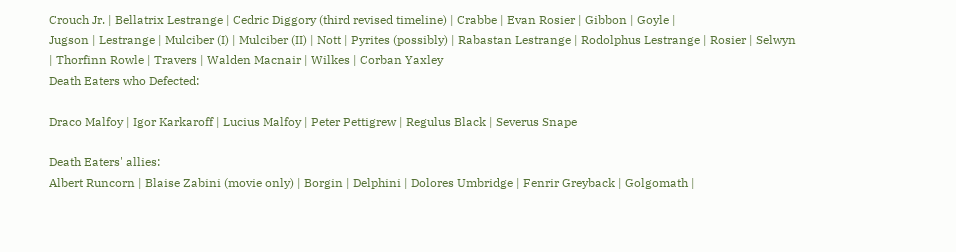Crouch Jr. | Bellatrix Lestrange | Cedric Diggory (third revised timeline) | Crabbe | Evan Rosier | Gibbon | Goyle |
Jugson | Lestrange | Mulciber (I) | Mulciber (II) | Nott | Pyrites (possibly) | Rabastan Lestrange | Rodolphus Lestrange | Rosier | Selwyn | Thorfinn Rowle | Travers | Walden Macnair | Wilkes | Corban Yaxley
Death Eaters who Defected:

Draco Malfoy | Igor Karkaroff | Lucius Malfoy | Peter Pettigrew | Regulus Black | Severus Snape

Death Eaters' allies:
Albert Runcorn | Blaise Zabini (movie only) | Borgin | Delphini | Dolores Umbridge | Fenrir Greyback | Golgomath |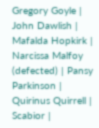Gregory Goyle | John Dawlish | Mafalda Hopkirk | Narcissa Malfoy (defected) | Pansy Parkinson | Quirinus Quirrell | Scabior |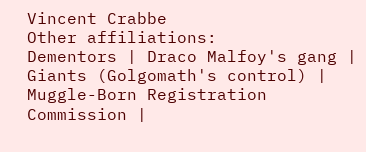Vincent Crabbe
Other affiliations:
Dementors | Draco Malfoy's gang | Giants (Golgomath's control) | Muggle-Born Registration Commission |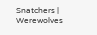Snatchers | Werewolves